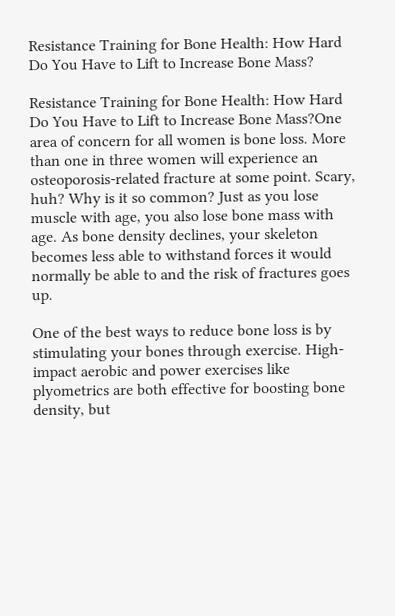Resistance Training for Bone Health: How Hard Do You Have to Lift to Increase Bone Mass?

Resistance Training for Bone Health: How Hard Do You Have to Lift to Increase Bone Mass?One area of concern for all women is bone loss. More than one in three women will experience an osteoporosis-related fracture at some point. Scary, huh? Why is it so common? Just as you lose muscle with age, you also lose bone mass with age. As bone density declines, your skeleton becomes less able to withstand forces it would normally be able to and the risk of fractures goes up.

One of the best ways to reduce bone loss is by stimulating your bones through exercise. High-impact aerobic and power exercises like plyometrics are both effective for boosting bone density, but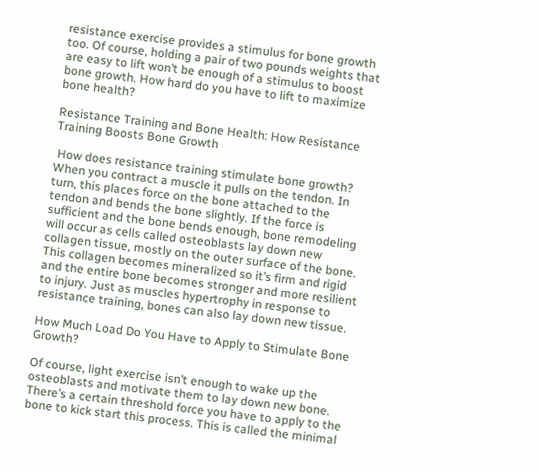resistance exercise provides a stimulus for bone growth too. Of course, holding a pair of two pounds weights that are easy to lift won’t be enough of a stimulus to boost bone growth. How hard do you have to lift to maximize bone health?

Resistance Training and Bone Health: How Resistance Training Boosts Bone Growth

 How does resistance training stimulate bone growth? When you contract a muscle it pulls on the tendon. In turn, this places force on the bone attached to the tendon and bends the bone slightly. If the force is sufficient and the bone bends enough, bone remodeling will occur as cells called osteoblasts lay down new collagen tissue, mostly on the outer surface of the bone. This collagen becomes mineralized so it’s firm and rigid and the entire bone becomes stronger and more resilient to injury. Just as muscles hypertrophy in response to resistance training, bones can also lay down new tissue.

How Much Load Do You Have to Apply to Stimulate Bone Growth?

Of course, light exercise isn’t enough to wake up the osteoblasts and motivate them to lay down new bone. There’s a certain threshold force you have to apply to the bone to kick start this process. This is called the minimal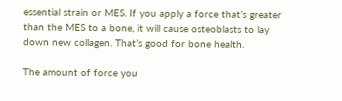essential strain or MES. If you apply a force that’s greater than the MES to a bone, it will cause osteoblasts to lay down new collagen. That’s good for bone health.

The amount of force you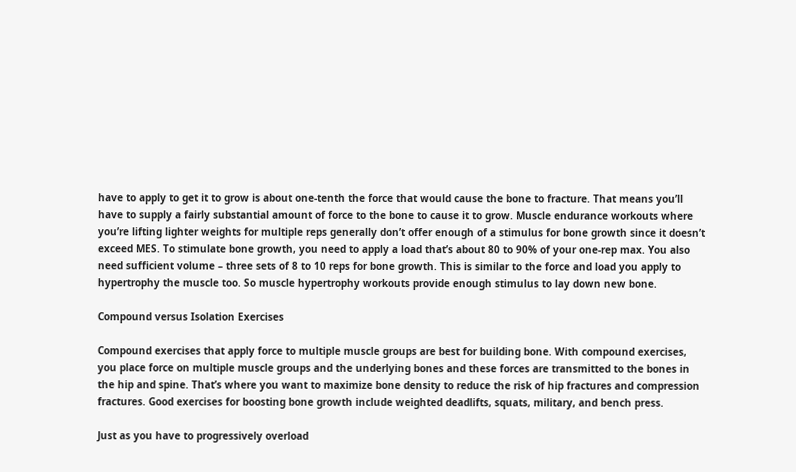have to apply to get it to grow is about one-tenth the force that would cause the bone to fracture. That means you’ll have to supply a fairly substantial amount of force to the bone to cause it to grow. Muscle endurance workouts where you’re lifting lighter weights for multiple reps generally don’t offer enough of a stimulus for bone growth since it doesn’t exceed MES. To stimulate bone growth, you need to apply a load that’s about 80 to 90% of your one-rep max. You also need sufficient volume – three sets of 8 to 10 reps for bone growth. This is similar to the force and load you apply to hypertrophy the muscle too. So muscle hypertrophy workouts provide enough stimulus to lay down new bone.

Compound versus Isolation Exercises

Compound exercises that apply force to multiple muscle groups are best for building bone. With compound exercises, you place force on multiple muscle groups and the underlying bones and these forces are transmitted to the bones in the hip and spine. That’s where you want to maximize bone density to reduce the risk of hip fractures and compression fractures. Good exercises for boosting bone growth include weighted deadlifts, squats, military, and bench press.

Just as you have to progressively overload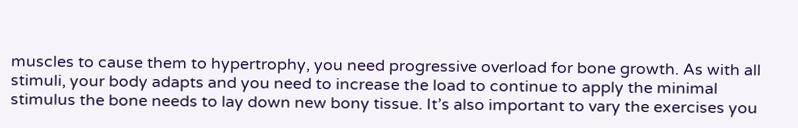muscles to cause them to hypertrophy, you need progressive overload for bone growth. As with all stimuli, your body adapts and you need to increase the load to continue to apply the minimal stimulus the bone needs to lay down new bony tissue. It’s also important to vary the exercises you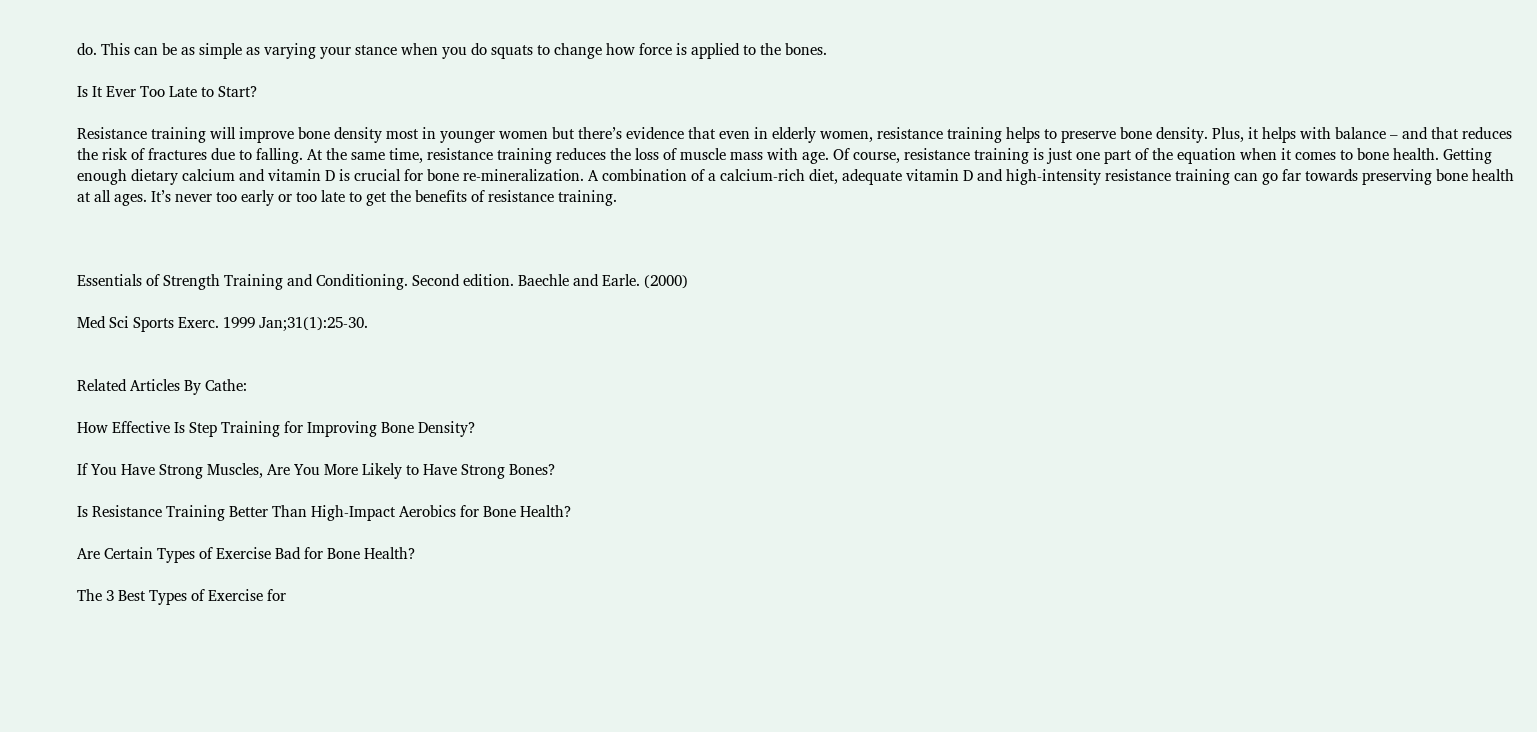do. This can be as simple as varying your stance when you do squats to change how force is applied to the bones.

Is It Ever Too Late to Start?

Resistance training will improve bone density most in younger women but there’s evidence that even in elderly women, resistance training helps to preserve bone density. Plus, it helps with balance – and that reduces the risk of fractures due to falling. At the same time, resistance training reduces the loss of muscle mass with age. Of course, resistance training is just one part of the equation when it comes to bone health. Getting enough dietary calcium and vitamin D is crucial for bone re-mineralization. A combination of a calcium-rich diet, adequate vitamin D and high-intensity resistance training can go far towards preserving bone health at all ages. It’s never too early or too late to get the benefits of resistance training.



Essentials of Strength Training and Conditioning. Second edition. Baechle and Earle. (2000)

Med Sci Sports Exerc. 1999 Jan;31(1):25-30.


Related Articles By Cathe:

How Effective Is Step Training for Improving Bone Density?

If You Have Strong Muscles, Are You More Likely to Have Strong Bones?

Is Resistance Training Better Than High-Impact Aerobics for Bone Health?

Are Certain Types of Exercise Bad for Bone Health?

The 3 Best Types of Exercise for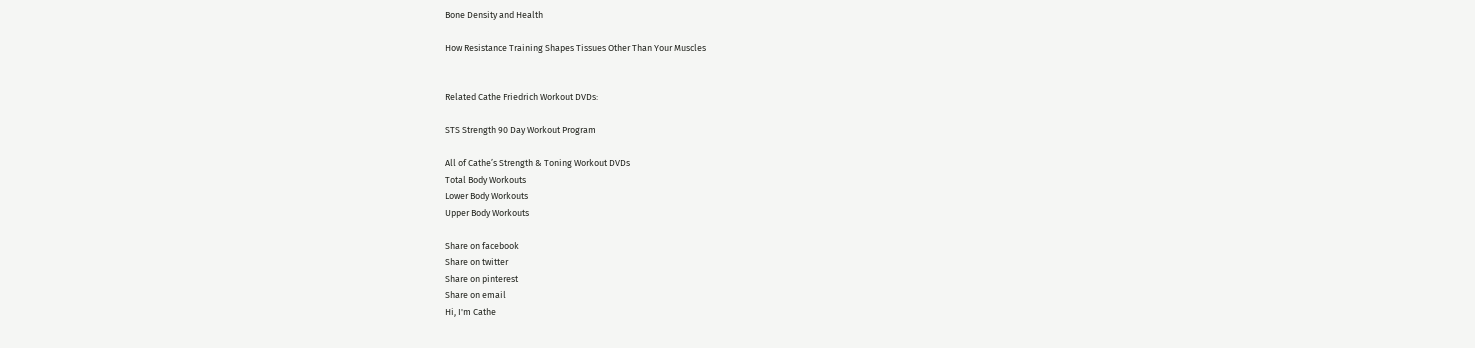Bone Density and Health

How Resistance Training Shapes Tissues Other Than Your Muscles


Related Cathe Friedrich Workout DVDs:

STS Strength 90 Day Workout Program

All of Cathe’s Strength & Toning Workout DVDs
Total Body Workouts
Lower Body Workouts
Upper Body Workouts

Share on facebook
Share on twitter
Share on pinterest
Share on email
Hi, I'm Cathe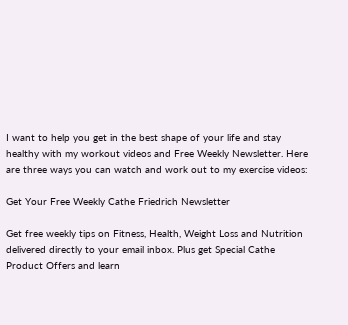I want to help you get in the best shape of your life and stay healthy with my workout videos and Free Weekly Newsletter. Here are three ways you can watch and work out to my exercise videos:

Get Your Free Weekly Cathe Friedrich Newsletter

Get free weekly tips on Fitness, Health, Weight Loss and Nutrition delivered directly to your email inbox. Plus get Special Cathe Product Offers and learn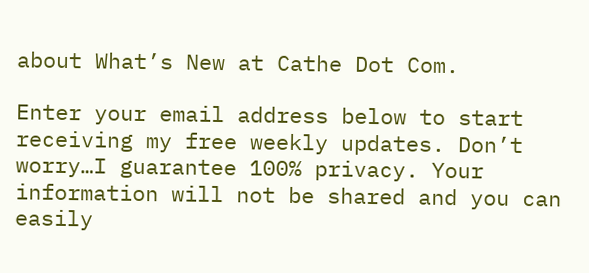about What’s New at Cathe Dot Com.

Enter your email address below to start receiving my free weekly updates. Don’t worry…I guarantee 100% privacy. Your information will not be shared and you can easily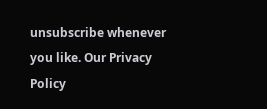unsubscribe whenever you like. Our Privacy Policy